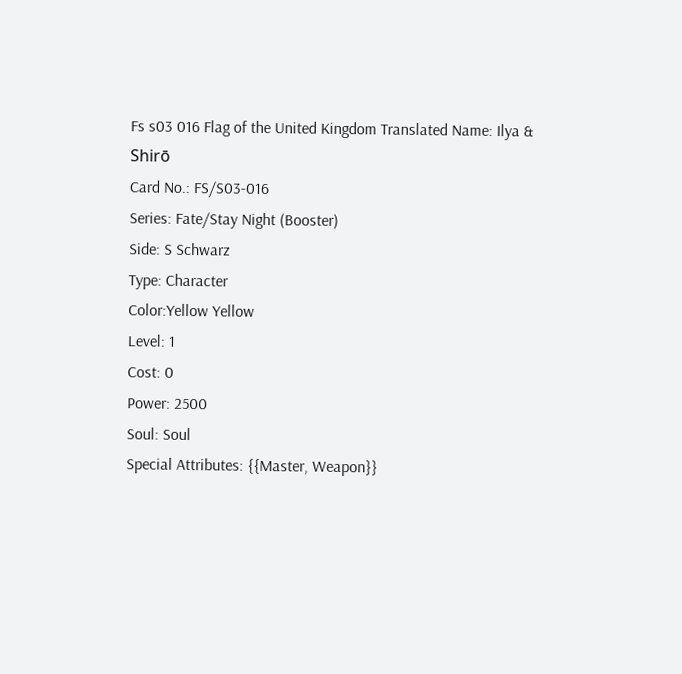Fs s03 016 Flag of the United Kingdom Translated Name: Ilya & Shirō
Card No.: FS/S03-016
Series: Fate/Stay Night (Booster)
Side: S Schwarz
Type: Character
Color:Yellow Yellow
Level: 1
Cost: 0
Power: 2500
Soul: Soul
Special Attributes: {{Master, Weapon}}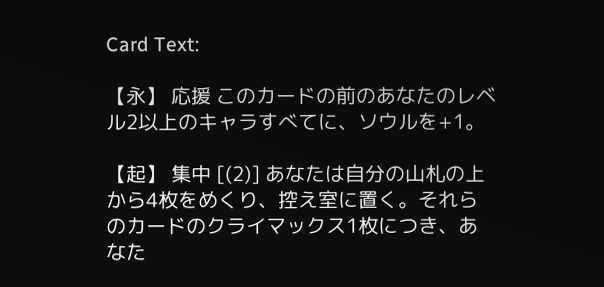Card Text:

【永】 応援 このカードの前のあなたのレベル2以上のキャラすべてに、ソウルを+1。

【起】 集中 [(2)] あなたは自分の山札の上から4枚をめくり、控え室に置く。それらのカードのクライマックス1枚につき、あなた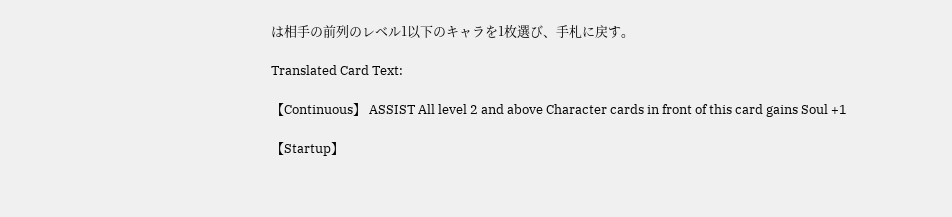は相手の前列のレベル1以下のキャラを1枚選び、手札に戻す。

Translated Card Text:

【Continuous】 ASSIST All level 2 and above Character cards in front of this card gains Soul +1

【Startup】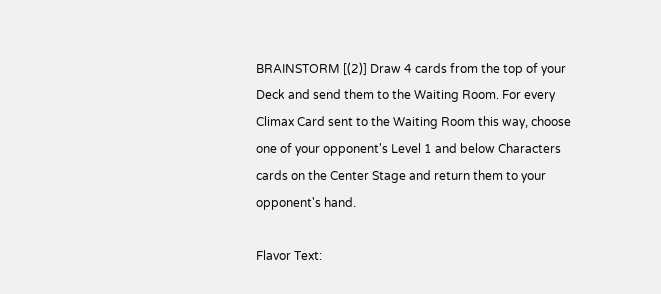BRAINSTORM [(2)] Draw 4 cards from the top of your Deck and send them to the Waiting Room. For every Climax Card sent to the Waiting Room this way, choose one of your opponent's Level 1 and below Characters cards on the Center Stage and return them to your opponent's hand.

Flavor Text: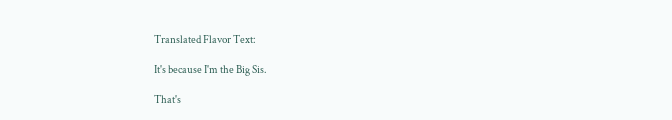Translated Flavor Text:

It's because I'm the Big Sis.

That's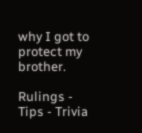why I got to protect my brother.

Rulings - Tips - Trivia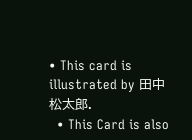• This card is illustrated by 田中松太郎.
  • This Card is also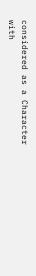considered as a Character with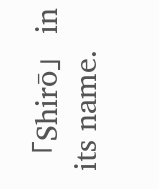「Shirō」 in its name.